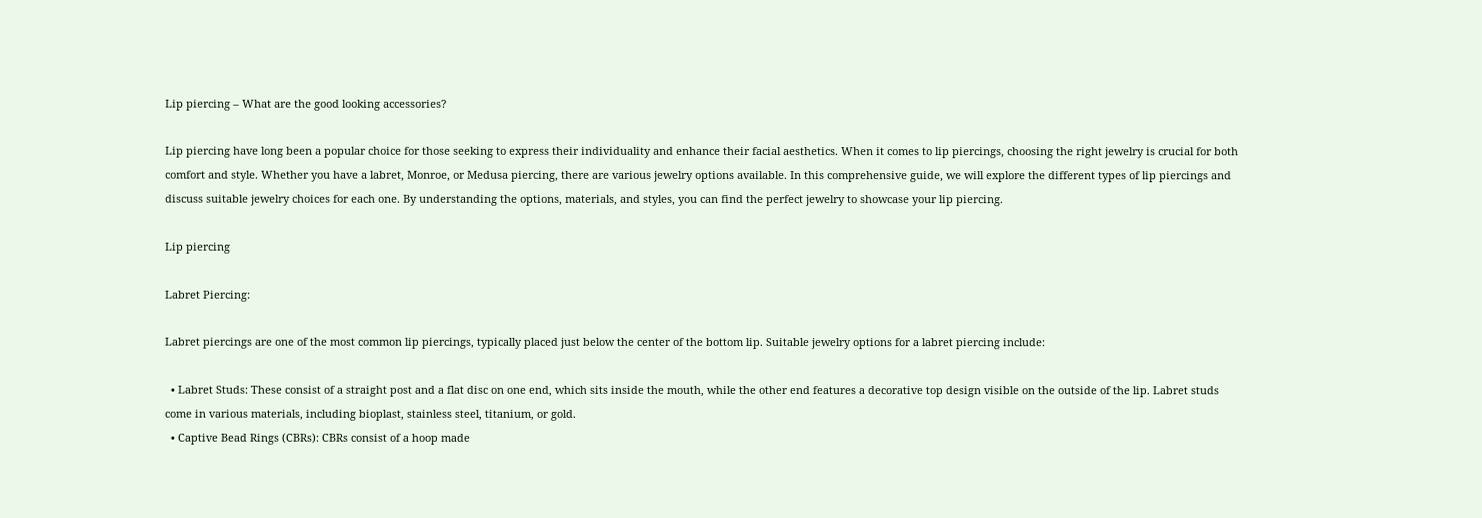Lip piercing – What are the good looking accessories?

Lip piercing have long been a popular choice for those seeking to express their individuality and enhance their facial aesthetics. When it comes to lip piercings, choosing the right jewelry is crucial for both comfort and style. Whether you have a labret, Monroe, or Medusa piercing, there are various jewelry options available. In this comprehensive guide, we will explore the different types of lip piercings and discuss suitable jewelry choices for each one. By understanding the options, materials, and styles, you can find the perfect jewelry to showcase your lip piercing.

Lip piercing

Labret Piercing:

Labret piercings are one of the most common lip piercings, typically placed just below the center of the bottom lip. Suitable jewelry options for a labret piercing include:

  • Labret Studs: These consist of a straight post and a flat disc on one end, which sits inside the mouth, while the other end features a decorative top design visible on the outside of the lip. Labret studs come in various materials, including bioplast, stainless steel, titanium, or gold.
  • Captive Bead Rings (CBRs): CBRs consist of a hoop made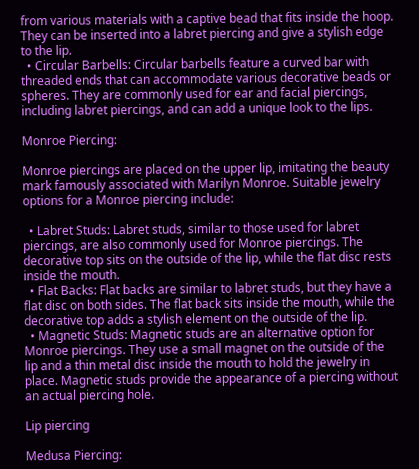from various materials with a captive bead that fits inside the hoop. They can be inserted into a labret piercing and give a stylish edge to the lip.
  • Circular Barbells: Circular barbells feature a curved bar with threaded ends that can accommodate various decorative beads or spheres. They are commonly used for ear and facial piercings, including labret piercings, and can add a unique look to the lips.

Monroe Piercing:

Monroe piercings are placed on the upper lip, imitating the beauty mark famously associated with Marilyn Monroe. Suitable jewelry options for a Monroe piercing include:

  • Labret Studs: Labret studs, similar to those used for labret piercings, are also commonly used for Monroe piercings. The decorative top sits on the outside of the lip, while the flat disc rests inside the mouth.
  • Flat Backs: Flat backs are similar to labret studs, but they have a flat disc on both sides. The flat back sits inside the mouth, while the decorative top adds a stylish element on the outside of the lip.
  • Magnetic Studs: Magnetic studs are an alternative option for Monroe piercings. They use a small magnet on the outside of the lip and a thin metal disc inside the mouth to hold the jewelry in place. Magnetic studs provide the appearance of a piercing without an actual piercing hole.

Lip piercing

Medusa Piercing: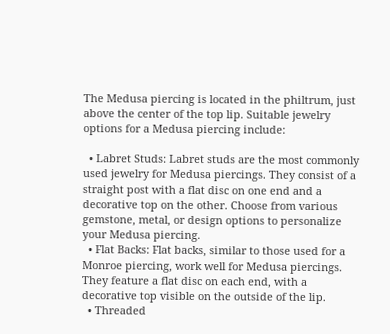The Medusa piercing is located in the philtrum, just above the center of the top lip. Suitable jewelry options for a Medusa piercing include:

  • Labret Studs: Labret studs are the most commonly used jewelry for Medusa piercings. They consist of a straight post with a flat disc on one end and a decorative top on the other. Choose from various gemstone, metal, or design options to personalize your Medusa piercing.
  • Flat Backs: Flat backs, similar to those used for a Monroe piercing, work well for Medusa piercings. They feature a flat disc on each end, with a decorative top visible on the outside of the lip.
  • Threaded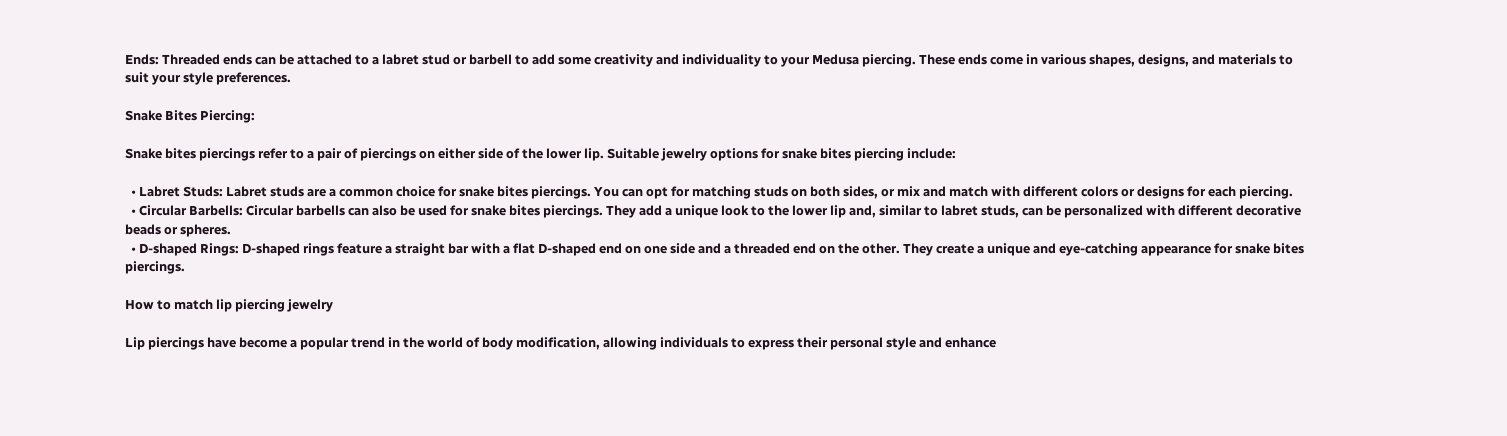Ends: Threaded ends can be attached to a labret stud or barbell to add some creativity and individuality to your Medusa piercing. These ends come in various shapes, designs, and materials to suit your style preferences.

Snake Bites Piercing:

Snake bites piercings refer to a pair of piercings on either side of the lower lip. Suitable jewelry options for snake bites piercing include:

  • Labret Studs: Labret studs are a common choice for snake bites piercings. You can opt for matching studs on both sides, or mix and match with different colors or designs for each piercing.
  • Circular Barbells: Circular barbells can also be used for snake bites piercings. They add a unique look to the lower lip and, similar to labret studs, can be personalized with different decorative beads or spheres.
  • D-shaped Rings: D-shaped rings feature a straight bar with a flat D-shaped end on one side and a threaded end on the other. They create a unique and eye-catching appearance for snake bites piercings.

How to match lip piercing jewelry

Lip piercings have become a popular trend in the world of body modification, allowing individuals to express their personal style and enhance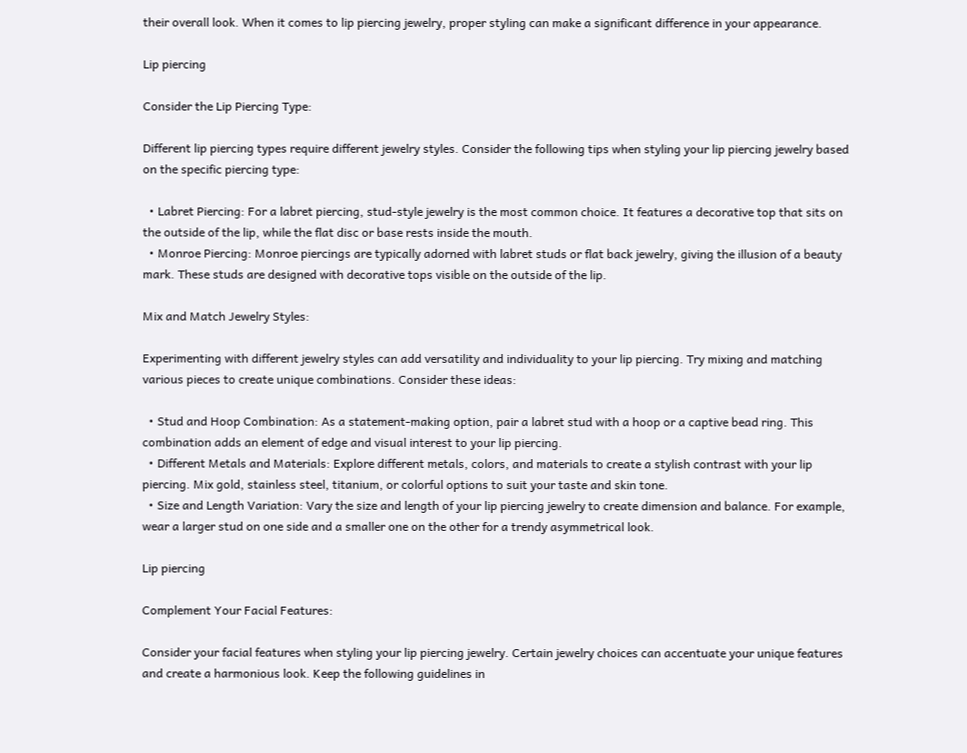their overall look. When it comes to lip piercing jewelry, proper styling can make a significant difference in your appearance.

Lip piercing

Consider the Lip Piercing Type:

Different lip piercing types require different jewelry styles. Consider the following tips when styling your lip piercing jewelry based on the specific piercing type:

  • Labret Piercing: For a labret piercing, stud-style jewelry is the most common choice. It features a decorative top that sits on the outside of the lip, while the flat disc or base rests inside the mouth.
  • Monroe Piercing: Monroe piercings are typically adorned with labret studs or flat back jewelry, giving the illusion of a beauty mark. These studs are designed with decorative tops visible on the outside of the lip.

Mix and Match Jewelry Styles:

Experimenting with different jewelry styles can add versatility and individuality to your lip piercing. Try mixing and matching various pieces to create unique combinations. Consider these ideas:

  • Stud and Hoop Combination: As a statement-making option, pair a labret stud with a hoop or a captive bead ring. This combination adds an element of edge and visual interest to your lip piercing.
  • Different Metals and Materials: Explore different metals, colors, and materials to create a stylish contrast with your lip piercing. Mix gold, stainless steel, titanium, or colorful options to suit your taste and skin tone.
  • Size and Length Variation: Vary the size and length of your lip piercing jewelry to create dimension and balance. For example, wear a larger stud on one side and a smaller one on the other for a trendy asymmetrical look.

Lip piercing

Complement Your Facial Features:

Consider your facial features when styling your lip piercing jewelry. Certain jewelry choices can accentuate your unique features and create a harmonious look. Keep the following guidelines in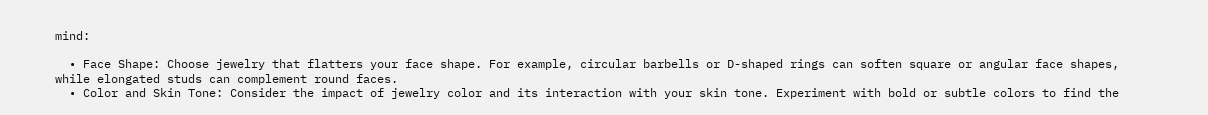mind:

  • Face Shape: Choose jewelry that flatters your face shape. For example, circular barbells or D-shaped rings can soften square or angular face shapes, while elongated studs can complement round faces.
  • Color and Skin Tone: Consider the impact of jewelry color and its interaction with your skin tone. Experiment with bold or subtle colors to find the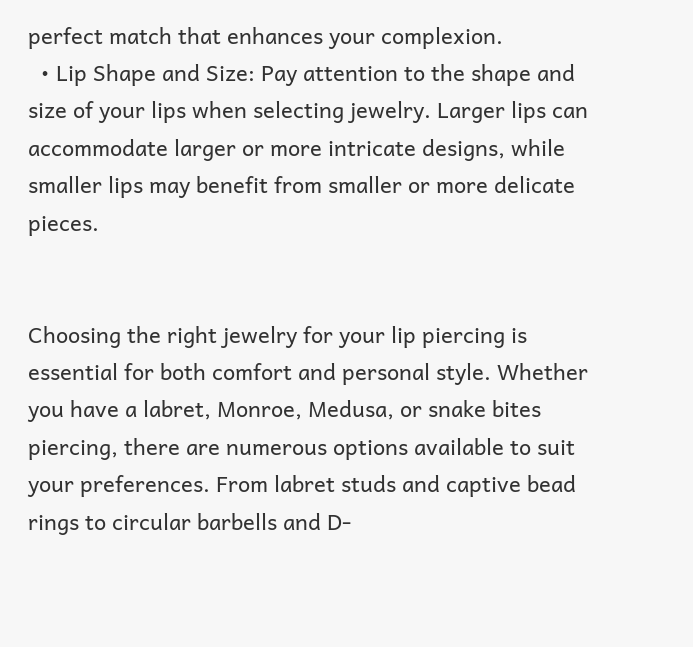perfect match that enhances your complexion.
  • Lip Shape and Size: Pay attention to the shape and size of your lips when selecting jewelry. Larger lips can accommodate larger or more intricate designs, while smaller lips may benefit from smaller or more delicate pieces.


Choosing the right jewelry for your lip piercing is essential for both comfort and personal style. Whether you have a labret, Monroe, Medusa, or snake bites piercing, there are numerous options available to suit your preferences. From labret studs and captive bead rings to circular barbells and D-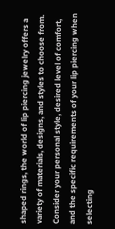shaped rings, the world of lip piercing jewelry offers a variety of materials, designs, and styles to choose from. Consider your personal style, desired level of comfort, and the specific requirements of your lip piercing when selecting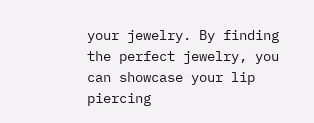your jewelry. By finding the perfect jewelry, you can showcase your lip piercing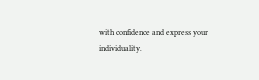with confidence and express your individuality.